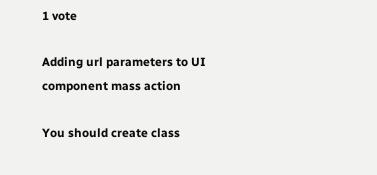1 vote

Adding url parameters to UI component mass action

You should create class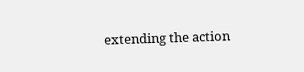extending the action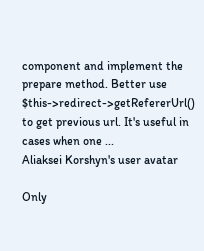component and implement the prepare method. Better use $this->redirect->getRefererUrl() to get previous url. It's useful in cases when one ...
Aliaksei Korshyn's user avatar

Only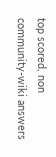top scored, non community-wiki answers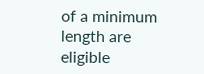of a minimum length are eligible